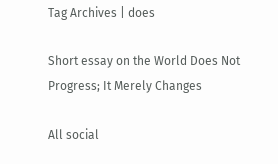Tag Archives | does

Short essay on the World Does Not Progress; It Merely Changes

All social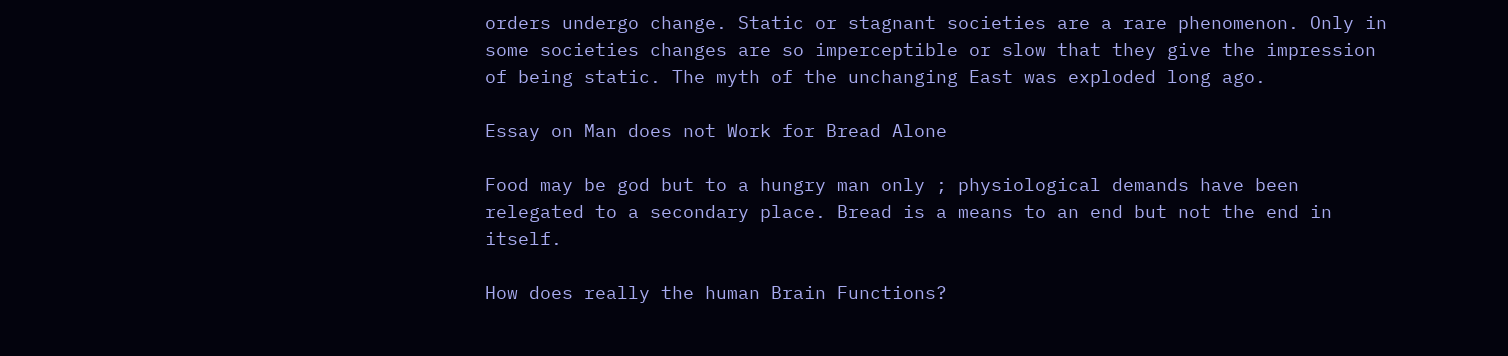orders undergo change. Static or stagnant societies are a rare phenomenon. Only in some societies changes are so imperceptible or slow that they give the impression of being static. The myth of the unchanging East was exploded long ago.

Essay on Man does not Work for Bread Alone

Food may be god but to a hungry man only ; physiological demands have been relegated to a secondary place. Bread is a means to an end but not the end in itself.

How does really the human Brain Functions?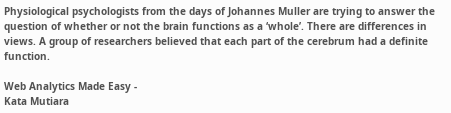Physiological psychologists from the days of Johannes Muller are trying to answer the question of whether or not the brain functions as a ‘whole’. There are differences in views. A group of researchers believed that each part of the cerebrum had a definite function.

Web Analytics Made Easy -
Kata Mutiara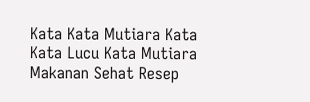Kata Kata Mutiara Kata Kata Lucu Kata Mutiara Makanan Sehat Resep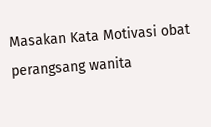Masakan Kata Motivasi obat perangsang wanita